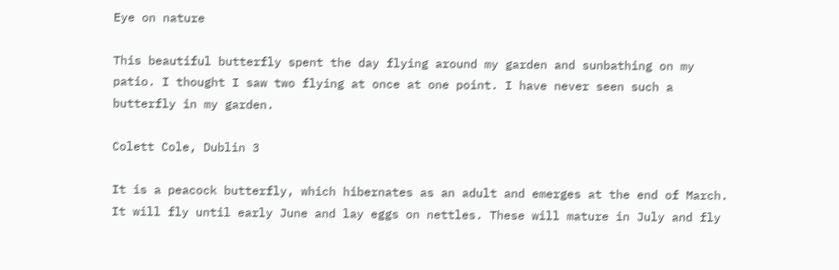Eye on nature

This beautiful butterfly spent the day flying around my garden and sunbathing on my patio. I thought I saw two flying at once at one point. I have never seen such a butterfly in my garden.

Colett Cole, Dublin 3

It is a peacock butterfly, which hibernates as an adult and emerges at the end of March. It will fly until early June and lay eggs on nettles. These will mature in July and fly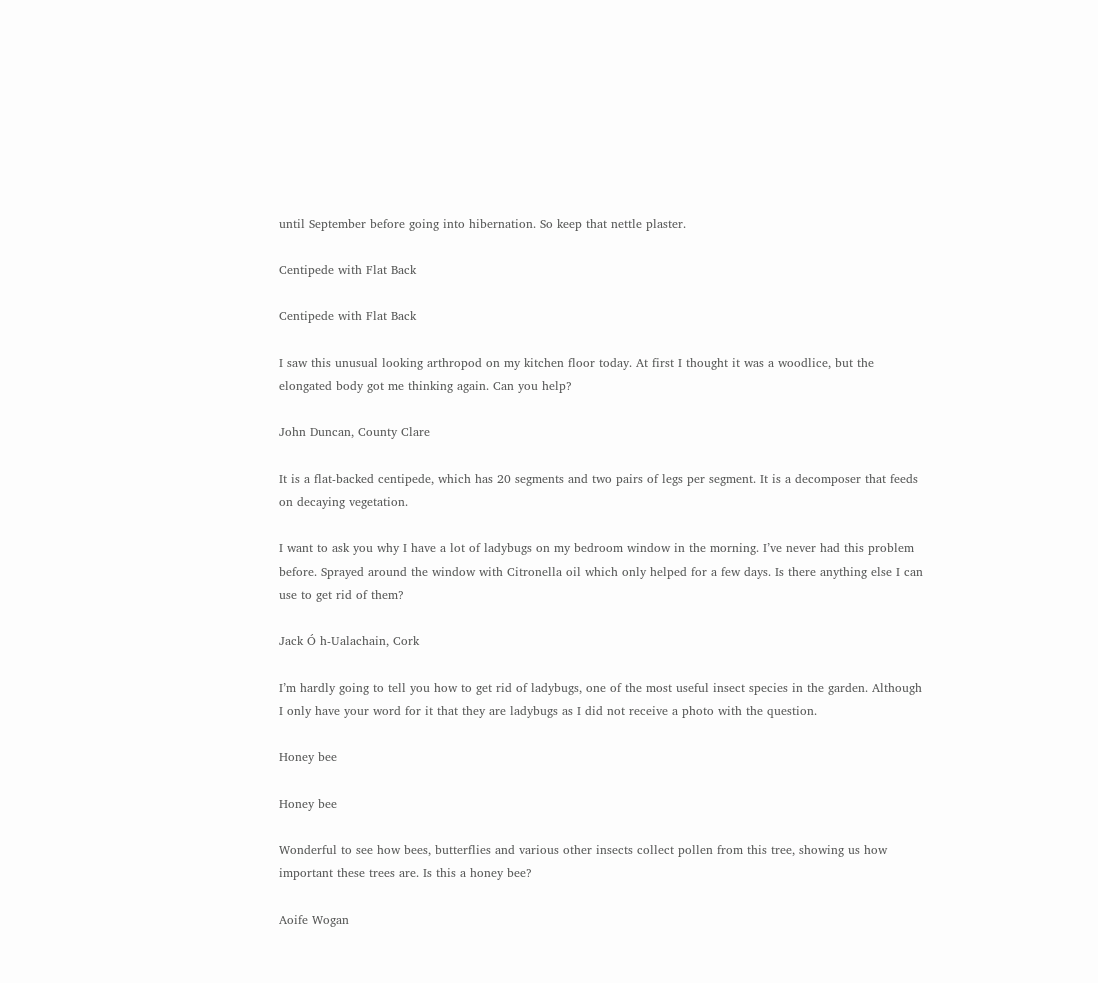until September before going into hibernation. So keep that nettle plaster.

Centipede with Flat Back

Centipede with Flat Back

I saw this unusual looking arthropod on my kitchen floor today. At first I thought it was a woodlice, but the elongated body got me thinking again. Can you help?

John Duncan, County Clare

It is a flat-backed centipede, which has 20 segments and two pairs of legs per segment. It is a decomposer that feeds on decaying vegetation.

I want to ask you why I have a lot of ladybugs on my bedroom window in the morning. I’ve never had this problem before. Sprayed around the window with Citronella oil which only helped for a few days. Is there anything else I can use to get rid of them?

Jack Ó h-Ualachain, Cork

I’m hardly going to tell you how to get rid of ladybugs, one of the most useful insect species in the garden. Although I only have your word for it that they are ladybugs as I did not receive a photo with the question.

Honey bee

Honey bee

Wonderful to see how bees, butterflies and various other insects collect pollen from this tree, showing us how important these trees are. Is this a honey bee?

Aoife Wogan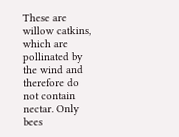These are willow catkins, which are pollinated by the wind and therefore do not contain nectar. Only bees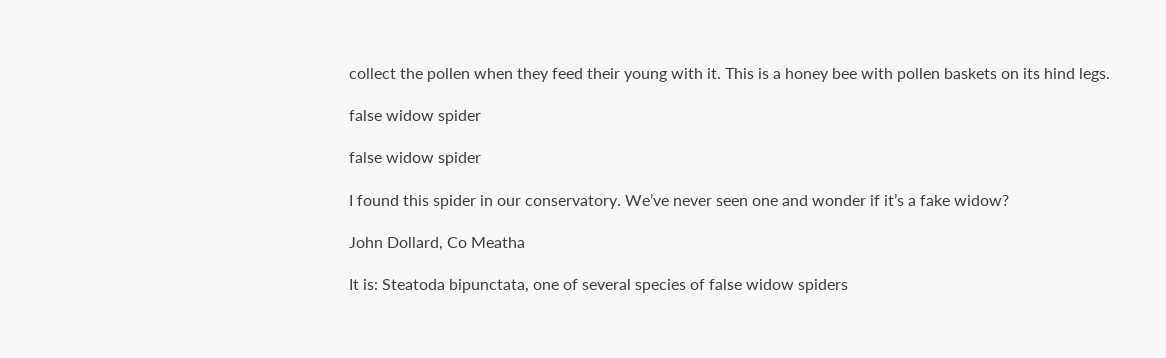collect the pollen when they feed their young with it. This is a honey bee with pollen baskets on its hind legs.

false widow spider

false widow spider

I found this spider in our conservatory. We’ve never seen one and wonder if it’s a fake widow?

John Dollard, Co Meatha

It is: Steatoda bipunctata, one of several species of false widow spiders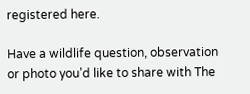registered here.

Have a wildlife question, observation or photo you’d like to share with The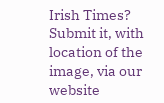Irish Times? Submit it, with location of the image, via our website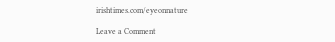irishtimes.com/eyeonnature

Leave a Comment